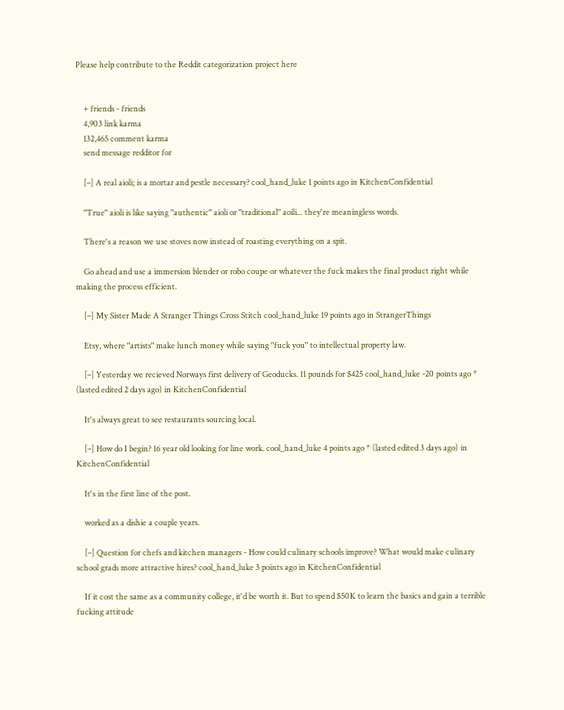Please help contribute to the Reddit categorization project here


    + friends - friends
    4,903 link karma
    132,465 comment karma
    send message redditor for

    [–] A real aioli; is a mortar and pestle necessary? cool_hand_luke 1 points ago in KitchenConfidential

    "True" aioli is like saying "authentic" aioli or "traditional" aoili... they're meaningless words.

    There's a reason we use stoves now instead of roasting everything on a spit.

    Go ahead and use a immersion blender or robo coupe or whatever the fuck makes the final product right while making the process efficient.

    [–] My Sister Made A Stranger Things Cross Stitch cool_hand_luke 19 points ago in StrangerThings

    Etsy, where "artists" make lunch money while saying "fuck you" to intellectual property law.

    [–] Yesterday we recieved Norways first delivery of Geoducks. 11 pounds for $425 cool_hand_luke -20 points ago * (lasted edited 2 days ago) in KitchenConfidential

    It's always great to see restaurants sourcing local.

    [–] How do I begin? 16 year old looking for line work. cool_hand_luke 4 points ago * (lasted edited 3 days ago) in KitchenConfidential

    It's in the first line of the post.

    worked as a dishie a couple years.

    [–] Question for chefs and kitchen managers - How could culinary schools improve? What would make culinary school grads more attractive hires? cool_hand_luke 3 points ago in KitchenConfidential

    If it cost the same as a community college, it'd be worth it. But to spend $50K to learn the basics and gain a terrible fucking attitude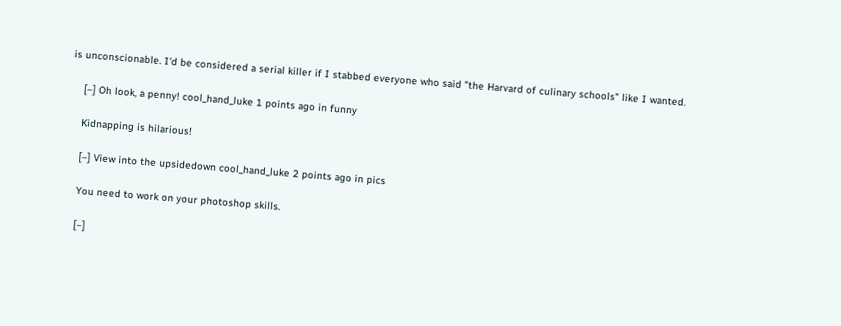is unconscionable. I'd be considered a serial killer if I stabbed everyone who said "the Harvard of culinary schools" like I wanted.

    [–] Oh look, a penny! cool_hand_luke 1 points ago in funny

    Kidnapping is hilarious!

    [–] View into the upsidedown cool_hand_luke 2 points ago in pics

    You need to work on your photoshop skills.

    [–]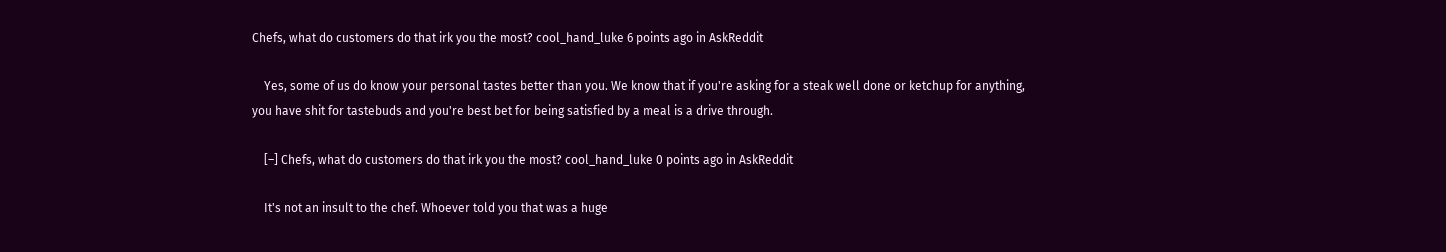Chefs, what do customers do that irk you the most? cool_hand_luke 6 points ago in AskReddit

    Yes, some of us do know your personal tastes better than you. We know that if you're asking for a steak well done or ketchup for anything, you have shit for tastebuds and you're best bet for being satisfied by a meal is a drive through.

    [–] Chefs, what do customers do that irk you the most? cool_hand_luke 0 points ago in AskReddit

    It's not an insult to the chef. Whoever told you that was a huge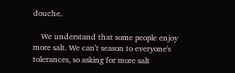douche.

    We understand that some people enjoy more salt. We can't season to everyone's tolerances, so asking for more salt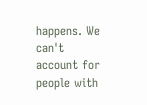happens. We can't account for people with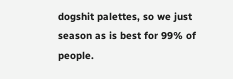dogshit palettes, so we just season as is best for 99% of people.